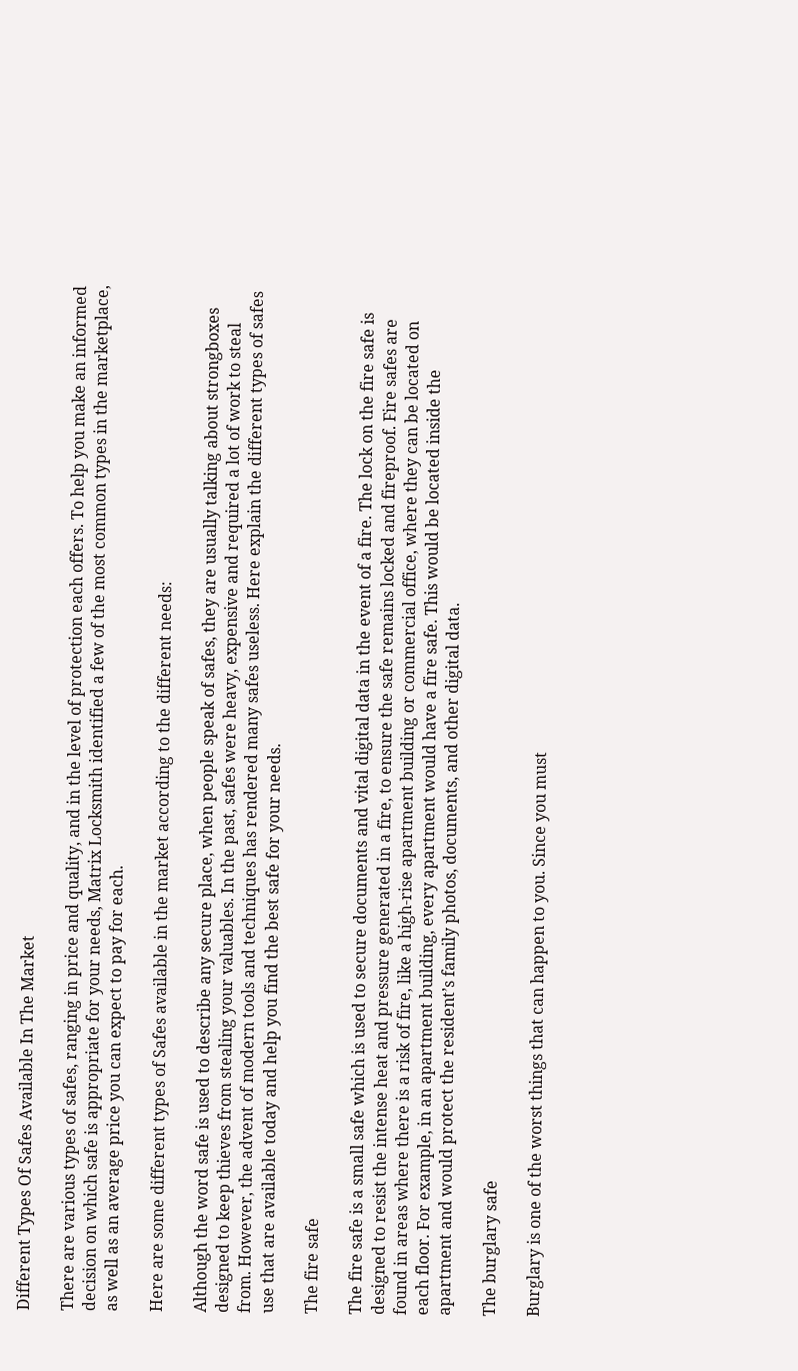Different Types Of Safes Available In The Market

There are various types of safes, ranging in price and quality, and in the level of protection each offers. To help you make an informed decision on which safe is appropriate for your needs, Matrix Locksmith identified a few of the most common types in the marketplace, as well as an average price you can expect to pay for each.

Here are some different types of Safes available in the market according to the different needs:

Although the word safe is used to describe any secure place, when people speak of safes, they are usually talking about strongboxes designed to keep thieves from stealing your valuables. In the past, safes were heavy, expensive and required a lot of work to steal from. However, the advent of modern tools and techniques has rendered many safes useless. Here explain the different types of safes use that are available today and help you find the best safe for your needs.

The fire safe

The fire safe is a small safe which is used to secure documents and vital digital data in the event of a fire. The lock on the fire safe is designed to resist the intense heat and pressure generated in a fire, to ensure the safe remains locked and fireproof. Fire safes are found in areas where there is a risk of fire, like a high-rise apartment building or commercial office, where they can be located on each floor. For example, in an apartment building, every apartment would have a fire safe. This would be located inside the apartment and would protect the resident’s family photos, documents, and other digital data.

The burglary safe

Burglary is one of the worst things that can happen to you. Since you must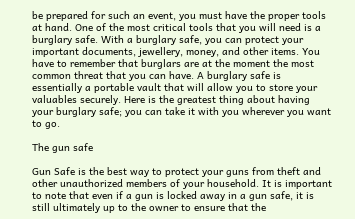be prepared for such an event, you must have the proper tools at hand. One of the most critical tools that you will need is a burglary safe. With a burglary safe, you can protect your important documents, jewellery, money, and other items. You have to remember that burglars are at the moment the most common threat that you can have. A burglary safe is essentially a portable vault that will allow you to store your valuables securely. Here is the greatest thing about having your burglary safe; you can take it with you wherever you want to go.

The gun safe

Gun Safe is the best way to protect your guns from theft and other unauthorized members of your household. It is important to note that even if a gun is locked away in a gun safe, it is still ultimately up to the owner to ensure that the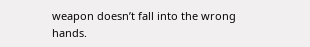weapon doesn’t fall into the wrong hands.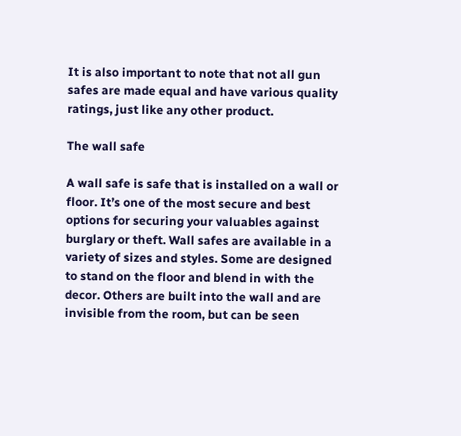It is also important to note that not all gun safes are made equal and have various quality ratings, just like any other product.

The wall safe

A wall safe is safe that is installed on a wall or floor. It’s one of the most secure and best options for securing your valuables against burglary or theft. Wall safes are available in a variety of sizes and styles. Some are designed to stand on the floor and blend in with the decor. Others are built into the wall and are invisible from the room, but can be seen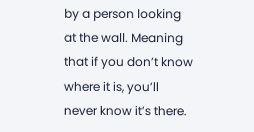by a person looking at the wall. Meaning that if you don’t know where it is, you’ll never know it’s there.